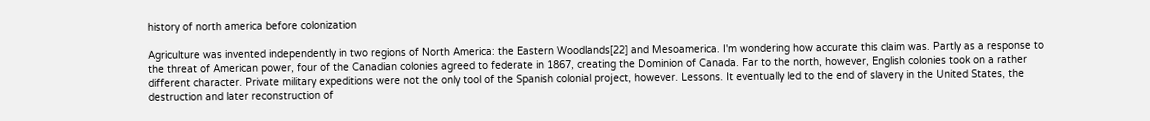history of north america before colonization

Agriculture was invented independently in two regions of North America: the Eastern Woodlands[22] and Mesoamerica. I'm wondering how accurate this claim was. Partly as a response to the threat of American power, four of the Canadian colonies agreed to federate in 1867, creating the Dominion of Canada. Far to the north, however, English colonies took on a rather different character. Private military expeditions were not the only tool of the Spanish colonial project, however. Lessons. It eventually led to the end of slavery in the United States, the destruction and later reconstruction of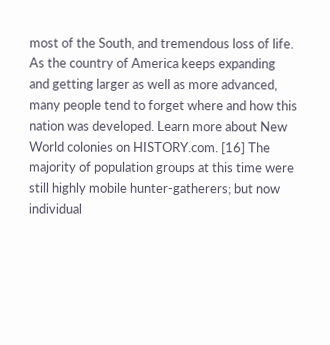most of the South, and tremendous loss of life. As the country of America keeps expanding and getting larger as well as more advanced, many people tend to forget where and how this nation was developed. Learn more about New World colonies on HISTORY.com. [16] The majority of population groups at this time were still highly mobile hunter-gatherers; but now individual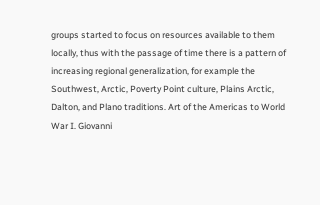groups started to focus on resources available to them locally, thus with the passage of time there is a pattern of increasing regional generalization, for example the Southwest, Arctic, Poverty Point culture, Plains Arctic, Dalton, and Plano traditions. Art of the Americas to World War I. Giovanni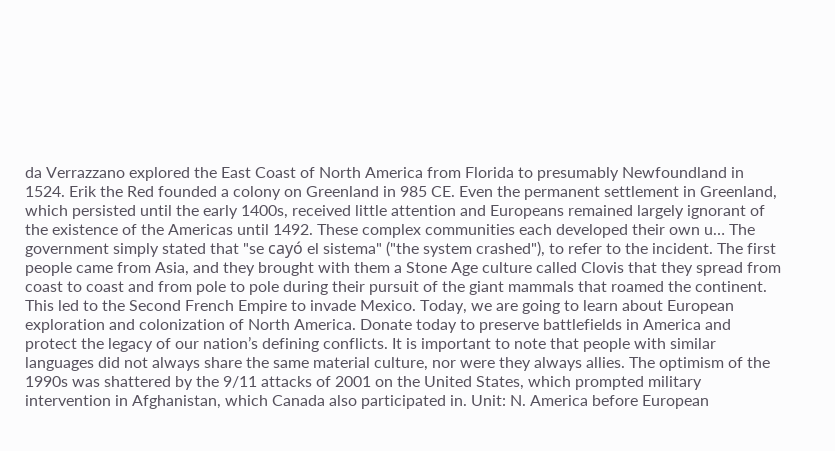da Verrazzano explored the East Coast of North America from Florida to presumably Newfoundland in 1524. Erik the Red founded a colony on Greenland in 985 CE. Even the permanent settlement in Greenland, which persisted until the early 1400s, received little attention and Europeans remained largely ignorant of the existence of the Americas until 1492. These complex communities each developed their own u… The government simply stated that "se cayó el sistema" ("the system crashed"), to refer to the incident. The first people came from Asia, and they brought with them a Stone Age culture called Clovis that they spread from coast to coast and from pole to pole during their pursuit of the giant mammals that roamed the continent. This led to the Second French Empire to invade Mexico. Today, we are going to learn about European exploration and colonization of North America. Donate today to preserve battlefields in America and protect the legacy of our nation’s defining conflicts. It is important to note that people with similar languages did not always share the same material culture, nor were they always allies. The optimism of the 1990s was shattered by the 9/11 attacks of 2001 on the United States, which prompted military intervention in Afghanistan, which Canada also participated in. Unit: N. America before European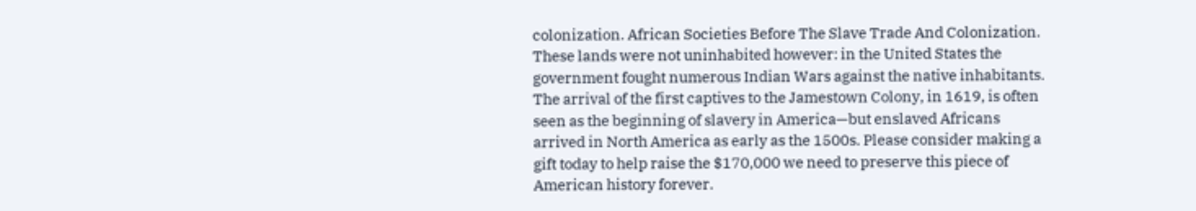colonization. African Societies Before The Slave Trade And Colonization. These lands were not uninhabited however: in the United States the government fought numerous Indian Wars against the native inhabitants. The arrival of the first captives to the Jamestown Colony, in 1619, is often seen as the beginning of slavery in America—but enslaved Africans arrived in North America as early as the 1500s. Please consider making a gift today to help raise the $170,000 we need to preserve this piece of American history forever.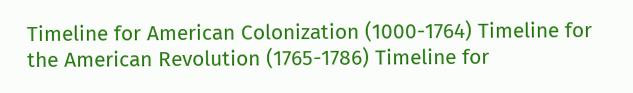Timeline for American Colonization (1000-1764) Timeline for the American Revolution (1765-1786) Timeline for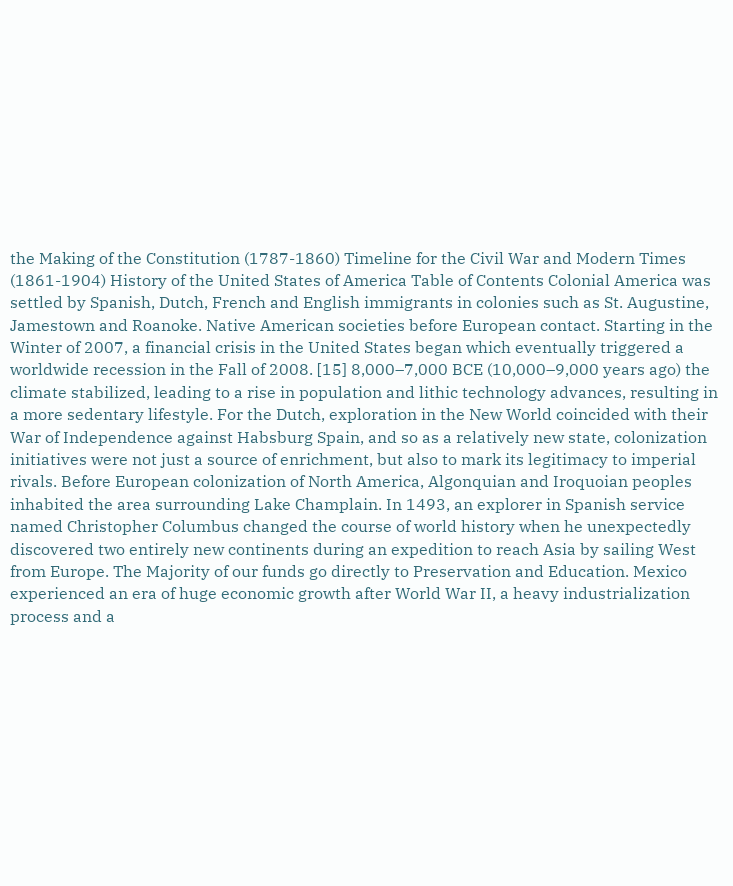the Making of the Constitution (1787-1860) Timeline for the Civil War and Modern Times (1861-1904) History of the United States of America Table of Contents Colonial America was settled by Spanish, Dutch, French and English immigrants in colonies such as St. Augustine, Jamestown and Roanoke. Native American societies before European contact. Starting in the Winter of 2007, a financial crisis in the United States began which eventually triggered a worldwide recession in the Fall of 2008. [15] 8,000–7,000 BCE (10,000–9,000 years ago) the climate stabilized, leading to a rise in population and lithic technology advances, resulting in a more sedentary lifestyle. For the Dutch, exploration in the New World coincided with their War of Independence against Habsburg Spain, and so as a relatively new state, colonization initiatives were not just a source of enrichment, but also to mark its legitimacy to imperial rivals. Before European colonization of North America, Algonquian and Iroquoian peoples inhabited the area surrounding Lake Champlain. In 1493, an explorer in Spanish service named Christopher Columbus changed the course of world history when he unexpectedly discovered two entirely new continents during an expedition to reach Asia by sailing West from Europe. The Majority of our funds go directly to Preservation and Education. Mexico experienced an era of huge economic growth after World War II, a heavy industrialization process and a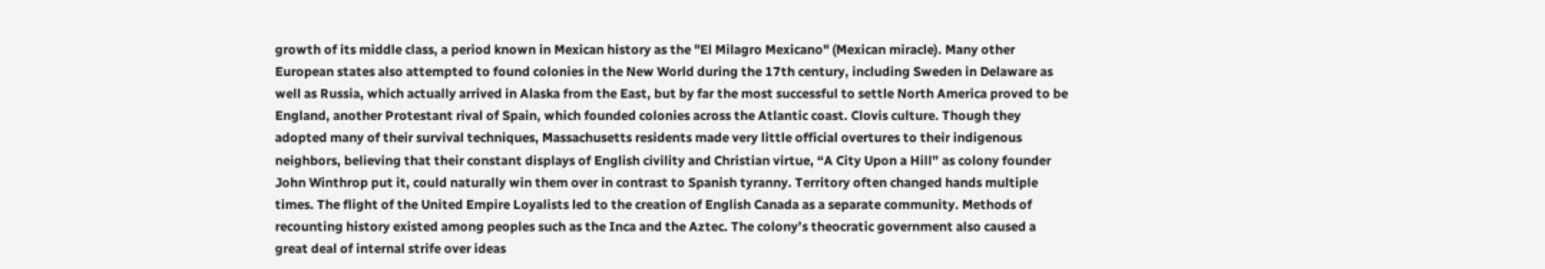growth of its middle class, a period known in Mexican history as the "El Milagro Mexicano" (Mexican miracle). Many other European states also attempted to found colonies in the New World during the 17th century, including Sweden in Delaware as well as Russia, which actually arrived in Alaska from the East, but by far the most successful to settle North America proved to be England, another Protestant rival of Spain, which founded colonies across the Atlantic coast. Clovis culture. Though they adopted many of their survival techniques, Massachusetts residents made very little official overtures to their indigenous neighbors, believing that their constant displays of English civility and Christian virtue, “A City Upon a Hill” as colony founder John Winthrop put it, could naturally win them over in contrast to Spanish tyranny. Territory often changed hands multiple times. The flight of the United Empire Loyalists led to the creation of English Canada as a separate community. Methods of recounting history existed among peoples such as the Inca and the Aztec. The colony’s theocratic government also caused a great deal of internal strife over ideas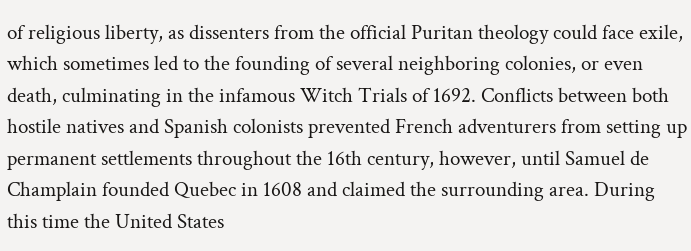of religious liberty, as dissenters from the official Puritan theology could face exile, which sometimes led to the founding of several neighboring colonies, or even death, culminating in the infamous Witch Trials of 1692. Conflicts between both hostile natives and Spanish colonists prevented French adventurers from setting up permanent settlements throughout the 16th century, however, until Samuel de Champlain founded Quebec in 1608 and claimed the surrounding area. During this time the United States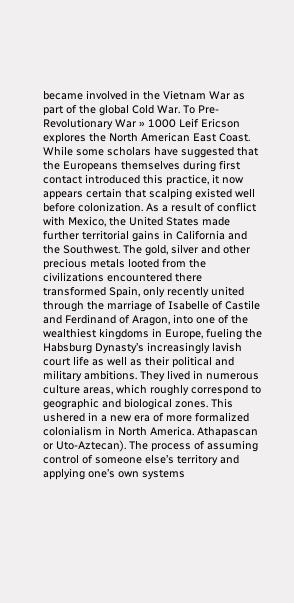became involved in the Vietnam War as part of the global Cold War. To Pre-Revolutionary War » 1000 Leif Ericson explores the North American East Coast. While some scholars have suggested that the Europeans themselves during first contact introduced this practice, it now appears certain that scalping existed well before colonization. As a result of conflict with Mexico, the United States made further territorial gains in California and the Southwest. The gold, silver and other precious metals looted from the civilizations encountered there transformed Spain, only recently united through the marriage of Isabelle of Castile and Ferdinand of Aragon, into one of the wealthiest kingdoms in Europe, fueling the Habsburg Dynasty’s increasingly lavish court life as well as their political and military ambitions. They lived in numerous culture areas, which roughly correspond to geographic and biological zones. This ushered in a new era of more formalized colonialism in North America. Athapascan or Uto-Aztecan). The process of assuming control of someone else’s territory and applying one’s own systems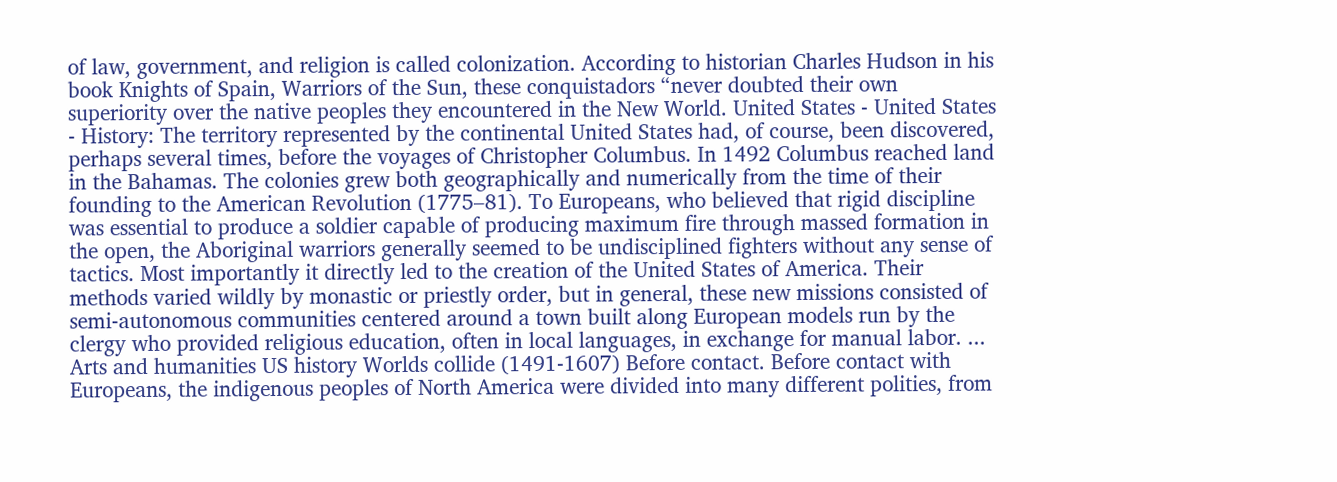of law, government, and religion is called colonization. According to historian Charles Hudson in his book Knights of Spain, Warriors of the Sun, these conquistadors “never doubted their own superiority over the native peoples they encountered in the New World. United States - United States - History: The territory represented by the continental United States had, of course, been discovered, perhaps several times, before the voyages of Christopher Columbus. In 1492 Columbus reached land in the Bahamas. The colonies grew both geographically and numerically from the time of their founding to the American Revolution (1775–81). To Europeans, who believed that rigid discipline was essential to produce a soldier capable of producing maximum fire through massed formation in the open, the Aboriginal warriors generally seemed to be undisciplined fighters without any sense of tactics. Most importantly it directly led to the creation of the United States of America. Their methods varied wildly by monastic or priestly order, but in general, these new missions consisted of semi-autonomous communities centered around a town built along European models run by the clergy who provided religious education, often in local languages, in exchange for manual labor. ... Arts and humanities US history Worlds collide (1491-1607) Before contact. Before contact with Europeans, the indigenous peoples of North America were divided into many different polities, from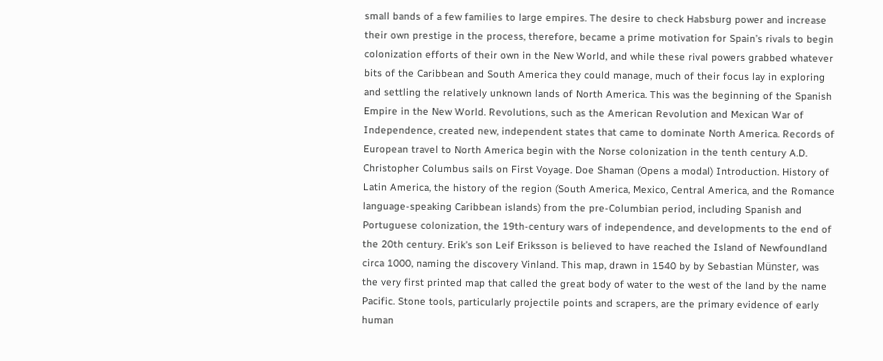small bands of a few families to large empires. The desire to check Habsburg power and increase their own prestige in the process, therefore, became a prime motivation for Spain’s rivals to begin colonization efforts of their own in the New World, and while these rival powers grabbed whatever bits of the Caribbean and South America they could manage, much of their focus lay in exploring and settling the relatively unknown lands of North America. This was the beginning of the Spanish Empire in the New World. Revolutions, such as the American Revolution and Mexican War of Independence, created new, independent states that came to dominate North America. Records of European travel to North America begin with the Norse colonization in the tenth century A.D. Christopher Columbus sails on First Voyage. Doe Shaman (Opens a modal) Introduction. History of Latin America, the history of the region (South America, Mexico, Central America, and the Romance language-speaking Caribbean islands) from the pre-Columbian period, including Spanish and Portuguese colonization, the 19th-century wars of independence, and developments to the end of the 20th century. Erik's son Leif Eriksson is believed to have reached the Island of Newfoundland circa 1000, naming the discovery Vinland. This map, drawn in 1540 by by Sebastian Münster, was the very first printed map that called the great body of water to the west of the land by the name Pacific. Stone tools, particularly projectile points and scrapers, are the primary evidence of early human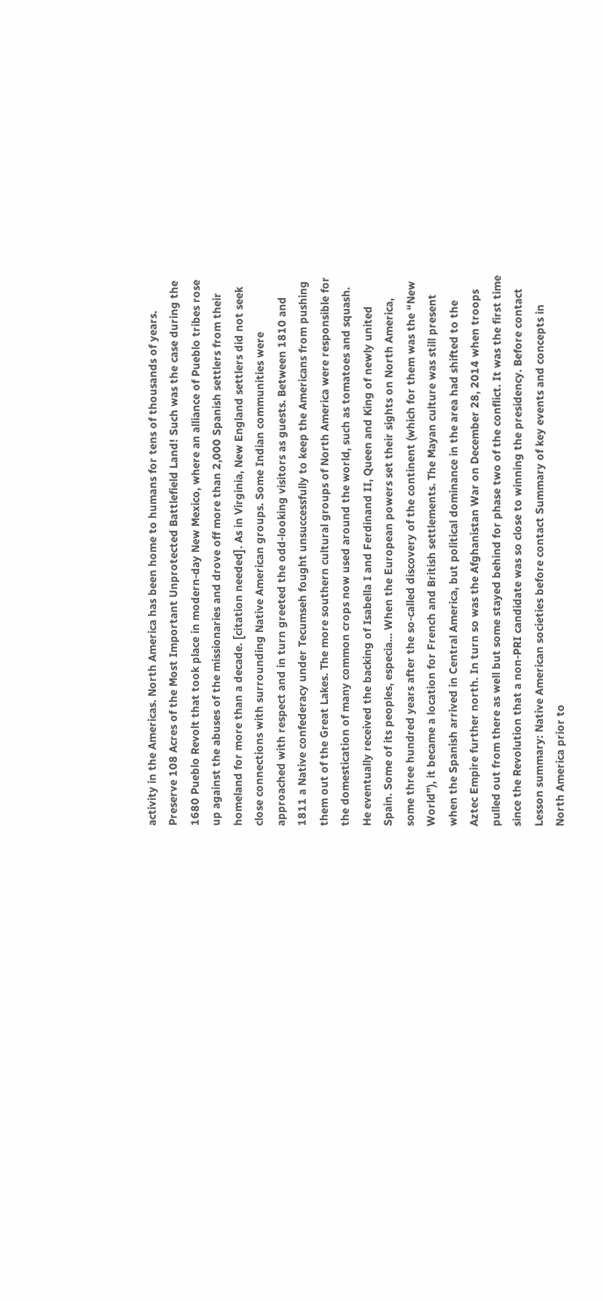activity in the Americas. North America has been home to humans for tens of thousands of years. Preserve 108 Acres of the Most Important Unprotected Battlefield Land! Such was the case during the 1680 Pueblo Revolt that took place in modern-day New Mexico, where an alliance of Pueblo tribes rose up against the abuses of the missionaries and drove off more than 2,000 Spanish settlers from their homeland for more than a decade. [citation needed]. As in Virginia, New England settlers did not seek close connections with surrounding Native American groups. Some Indian communities were approached with respect and in turn greeted the odd-looking visitors as guests. Between 1810 and 1811 a Native confederacy under Tecumseh fought unsuccessfully to keep the Americans from pushing them out of the Great Lakes. The more southern cultural groups of North America were responsible for the domestication of many common crops now used around the world, such as tomatoes and squash. He eventually received the backing of Isabella I and Ferdinand II, Queen and King of newly united Spain. Some of its peoples, especia… When the European powers set their sights on North America, some three hundred years after the so-called discovery of the continent (which for them was the “New World”), it became a location for French and British settlements. The Mayan culture was still present when the Spanish arrived in Central America, but political dominance in the area had shifted to the Aztec Empire further north. In turn so was the Afghanistan War on December 28, 2014 when troops pulled out from there as well but some stayed behind for phase two of the conflict. It was the first time since the Revolution that a non-PRI candidate was so close to winning the presidency. Before contact Lesson summary: Native American societies before contact Summary of key events and concepts in North America prior to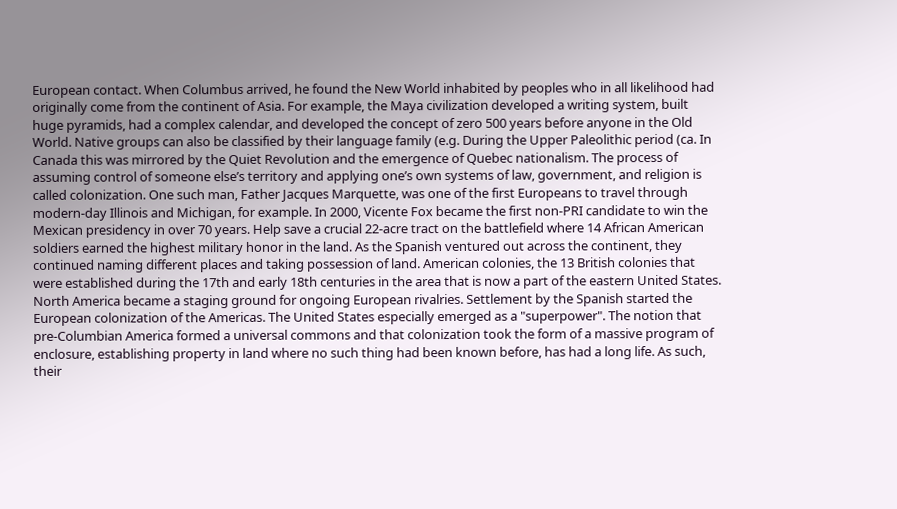European contact. When Columbus arrived, he found the New World inhabited by peoples who in all likelihood had originally come from the continent of Asia. For example, the Maya civilization developed a writing system, built huge pyramids, had a complex calendar, and developed the concept of zero 500 years before anyone in the Old World. Native groups can also be classified by their language family (e.g. During the Upper Paleolithic period (ca. In Canada this was mirrored by the Quiet Revolution and the emergence of Quebec nationalism. The process of assuming control of someone else’s territory and applying one’s own systems of law, government, and religion is called colonization. One such man, Father Jacques Marquette, was one of the first Europeans to travel through modern-day Illinois and Michigan, for example. In 2000, Vicente Fox became the first non-PRI candidate to win the Mexican presidency in over 70 years. Help save a crucial 22-acre tract on the battlefield where 14 African American soldiers earned the highest military honor in the land. As the Spanish ventured out across the continent, they continued naming different places and taking possession of land. American colonies, the 13 British colonies that were established during the 17th and early 18th centuries in the area that is now a part of the eastern United States. North America became a staging ground for ongoing European rivalries. Settlement by the Spanish started the European colonization of the Americas. The United States especially emerged as a "superpower". The notion that pre‐Columbian America formed a universal commons and that colonization took the form of a massive program of enclosure, establishing property in land where no such thing had been known before, has had a long life. As such, their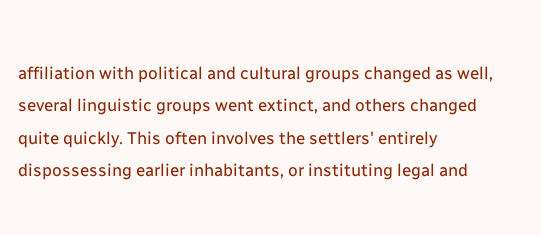affiliation with political and cultural groups changed as well, several linguistic groups went extinct, and others changed quite quickly. This often involves the settlers' entirely dispossessing earlier inhabitants, or instituting legal and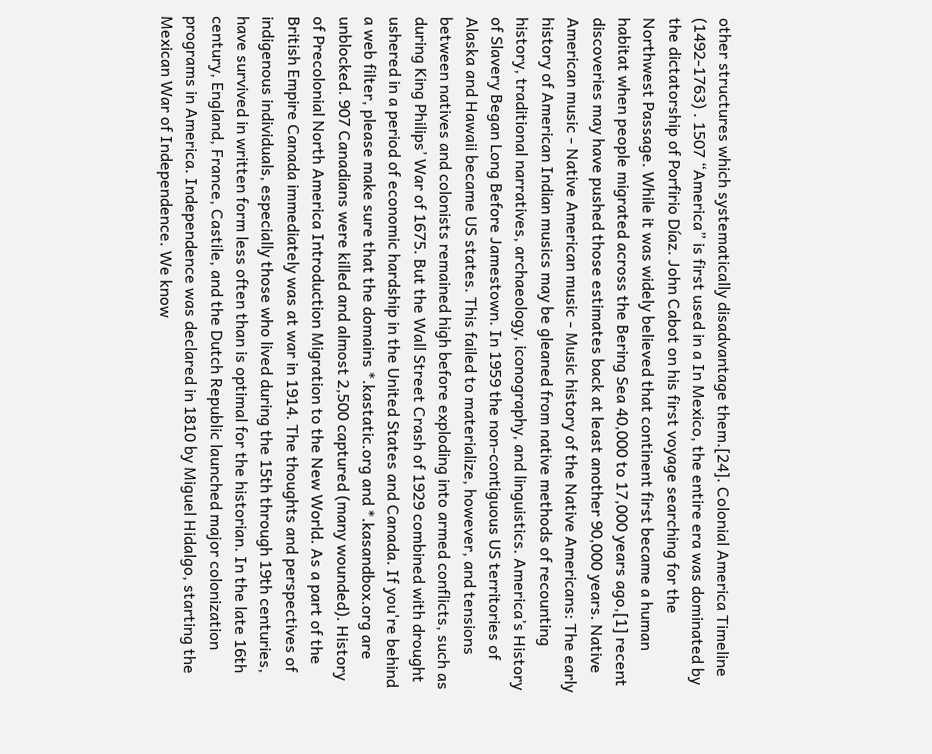other structures which systematically disadvantage them.[24]. Colonial America Timeline (1492-1763) . 1507 “America” is first used in a In Mexico, the entire era was dominated by the dictatorship of Porfirio Díaz. John Cabot on his first voyage searching for the Northwest Passage. While it was widely believed that continent first became a human habitat when people migrated across the Bering Sea 40,000 to 17,000 years ago,[1] recent discoveries may have pushed those estimates back at least another 90,000 years. Native American music - Native American music - Music history of the Native Americans: The early history of American Indian musics may be gleaned from native methods of recounting history, traditional narratives, archaeology, iconography, and linguistics. America’s History of Slavery Began Long Before Jamestown. In 1959 the non-contiguous US territories of Alaska and Hawaii became US states. This failed to materialize, however, and tensions between natives and colonists remained high before exploding into armed conflicts, such as during King Philips’ War of 1675. But the Wall Street Crash of 1929 combined with drought ushered in a period of economic hardship in the United States and Canada. If you're behind a web filter, please make sure that the domains *.kastatic.org and *.kasandbox.org are unblocked. 907 Canadians were killed and almost 2,500 captured (many wounded). History of Precolonial North America Introduction Migration to the New World. As a part of the British Empire Canada immediately was at war in 1914. The thoughts and perspectives of indigenous individuals, especially those who lived during the 15th through 19th centuries, have survived in written form less often than is optimal for the historian. In the late 16th century, England, France, Castile, and the Dutch Republic launched major colonization programs in America. Independence was declared in 1810 by Miguel Hidalgo, starting the Mexican War of Independence. We know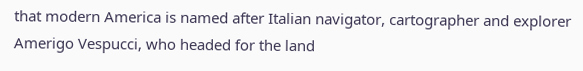that modern America is named after Italian navigator, cartographer and explorer Amerigo Vespucci, who headed for the land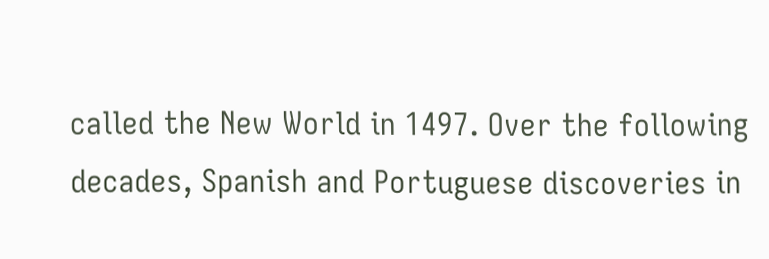called the New World in 1497. Over the following decades, Spanish and Portuguese discoveries in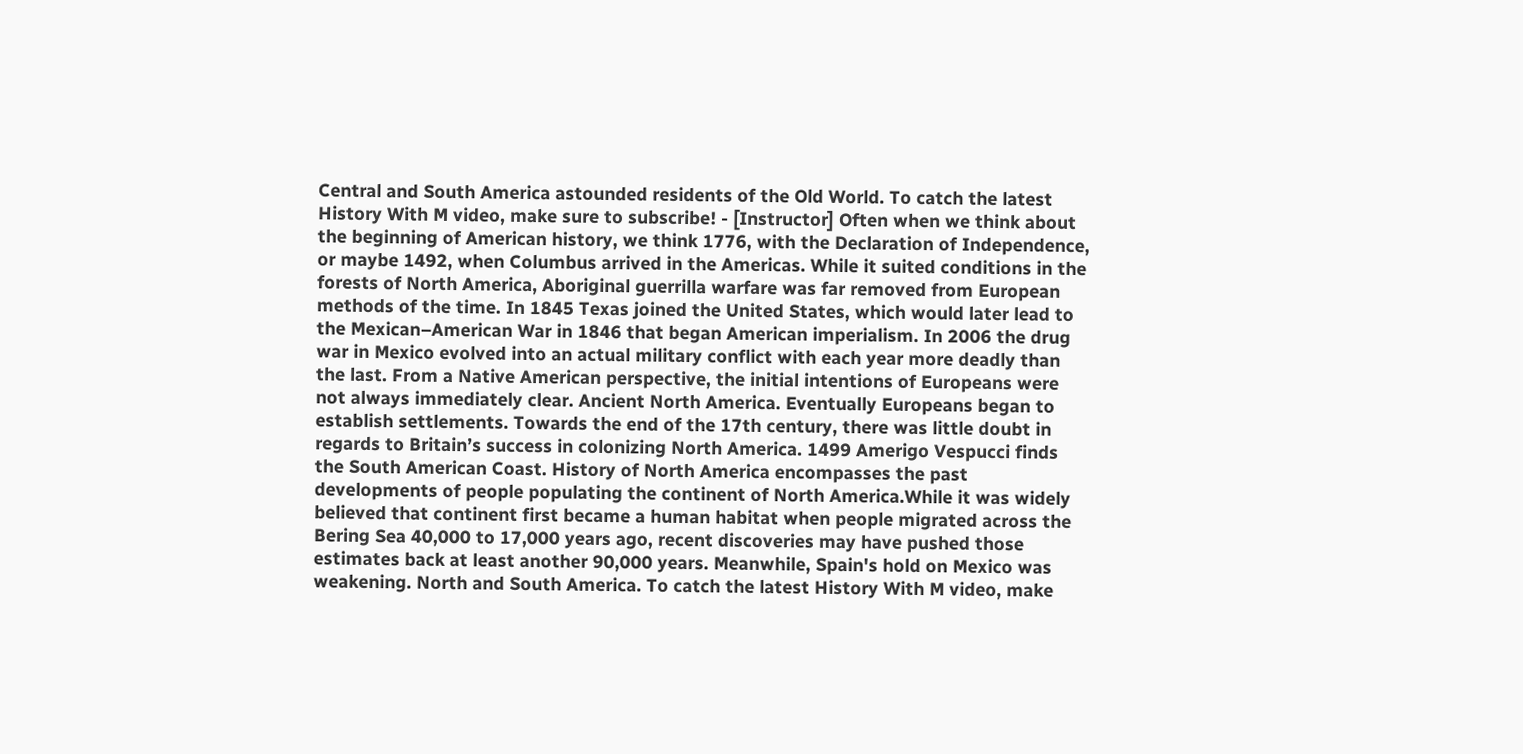Central and South America astounded residents of the Old World. To catch the latest History With M video, make sure to subscribe! - [Instructor] Often when we think about the beginning of American history, we think 1776, with the Declaration of Independence, or maybe 1492, when Columbus arrived in the Americas. While it suited conditions in the forests of North America, Aboriginal guerrilla warfare was far removed from European methods of the time. In 1845 Texas joined the United States, which would later lead to the Mexican–American War in 1846 that began American imperialism. In 2006 the drug war in Mexico evolved into an actual military conflict with each year more deadly than the last. From a Native American perspective, the initial intentions of Europeans were not always immediately clear. Ancient North America. Eventually Europeans began to establish settlements. Towards the end of the 17th century, there was little doubt in regards to Britain’s success in colonizing North America. 1499 Amerigo Vespucci finds the South American Coast. History of North America encompasses the past developments of people populating the continent of North America.While it was widely believed that continent first became a human habitat when people migrated across the Bering Sea 40,000 to 17,000 years ago, recent discoveries may have pushed those estimates back at least another 90,000 years. Meanwhile, Spain's hold on Mexico was weakening. North and South America. To catch the latest History With M video, make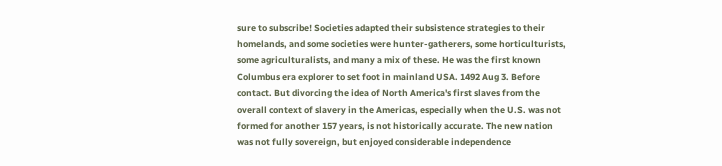sure to subscribe! Societies adapted their subsistence strategies to their homelands, and some societies were hunter-gatherers, some horticulturists, some agriculturalists, and many a mix of these. He was the first known Columbus era explorer to set foot in mainland USA. 1492 Aug 3. Before contact. But divorcing the idea of North America's first slaves from the overall context of slavery in the Americas, especially when the U.S. was not formed for another 157 years, is not historically accurate. The new nation was not fully sovereign, but enjoyed considerable independence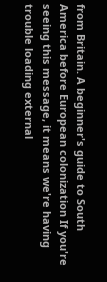from Britain. A beginner's guide to South America before European colonization If you're seeing this message, it means we're having trouble loading external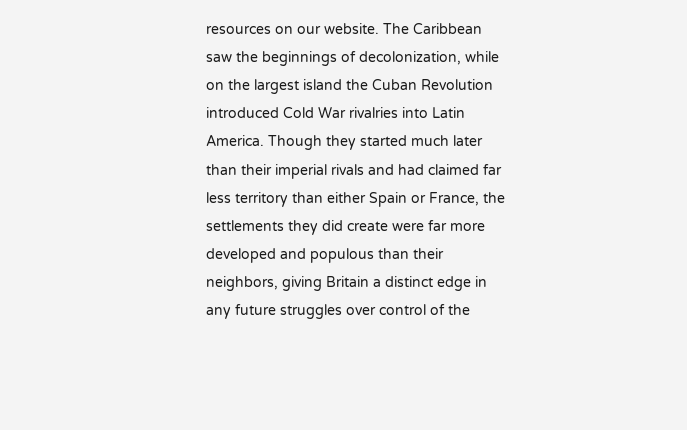resources on our website. The Caribbean saw the beginnings of decolonization, while on the largest island the Cuban Revolution introduced Cold War rivalries into Latin America. Though they started much later than their imperial rivals and had claimed far less territory than either Spain or France, the settlements they did create were far more developed and populous than their neighbors, giving Britain a distinct edge in any future struggles over control of the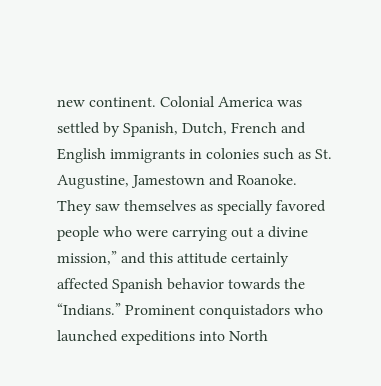new continent. Colonial America was settled by Spanish, Dutch, French and English immigrants in colonies such as St. Augustine, Jamestown and Roanoke. They saw themselves as specially favored people who were carrying out a divine mission,” and this attitude certainly affected Spanish behavior towards the “Indians.” Prominent conquistadors who launched expeditions into North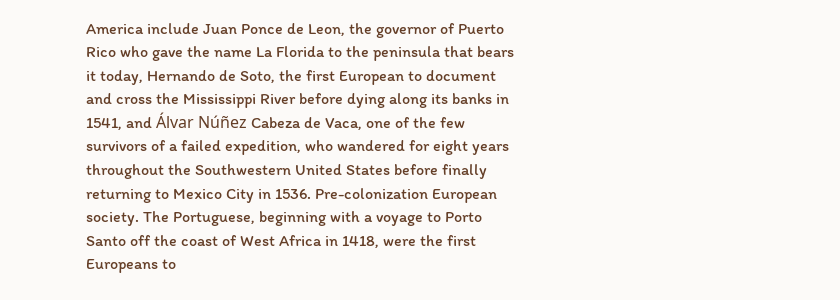America include Juan Ponce de Leon, the governor of Puerto Rico who gave the name La Florida to the peninsula that bears it today, Hernando de Soto, the first European to document and cross the Mississippi River before dying along its banks in 1541, and Álvar Núñez Cabeza de Vaca, one of the few survivors of a failed expedition, who wandered for eight years throughout the Southwestern United States before finally returning to Mexico City in 1536. Pre-colonization European society. The Portuguese, beginning with a voyage to Porto Santo off the coast of West Africa in 1418, were the first Europeans to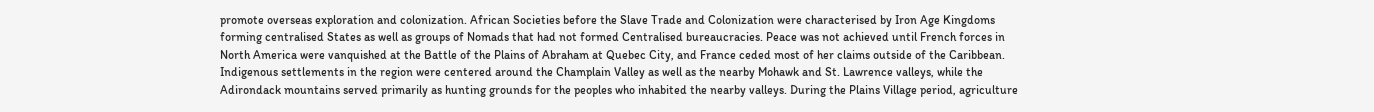promote overseas exploration and colonization. African Societies before the Slave Trade and Colonization were characterised by Iron Age Kingdoms forming centralised States as well as groups of Nomads that had not formed Centralised bureaucracies. Peace was not achieved until French forces in North America were vanquished at the Battle of the Plains of Abraham at Quebec City, and France ceded most of her claims outside of the Caribbean. Indigenous settlements in the region were centered around the Champlain Valley as well as the nearby Mohawk and St. Lawrence valleys, while the Adirondack mountains served primarily as hunting grounds for the peoples who inhabited the nearby valleys. During the Plains Village period, agriculture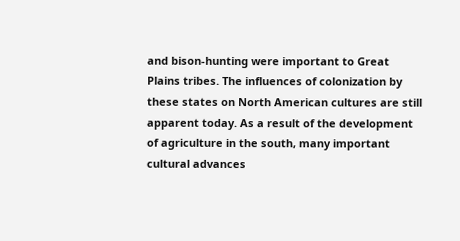and bison-hunting were important to Great Plains tribes. The influences of colonization by these states on North American cultures are still apparent today. As a result of the development of agriculture in the south, many important cultural advances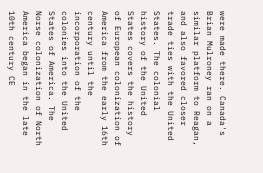were made there. Canada's Brian Mulroney ran on a similar platform to Reagan, and also favored closer trade ties with the United States. The colonial history of the United States covers the history of European colonization of America from the early 16th century until the incorporation of the colonies into the United States of America. The Norse colonization of North America began in the late 10th century CE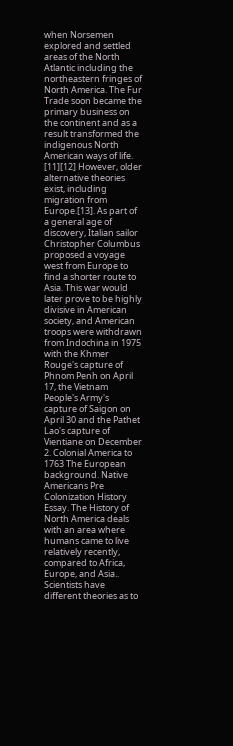when Norsemen explored and settled areas of the North Atlantic including the northeastern fringes of North America. The Fur Trade soon became the primary business on the continent and as a result transformed the indigenous North American ways of life. [11][12] However, older alternative theories exist, including migration from Europe.[13]. As part of a general age of discovery, Italian sailor Christopher Columbus proposed a voyage west from Europe to find a shorter route to Asia. This war would later prove to be highly divisive in American society, and American troops were withdrawn from Indochina in 1975 with the Khmer Rouge's capture of Phnom Penh on April 17, the Vietnam People's Army's capture of Saigon on April 30 and the Pathet Lao's capture of Vientiane on December 2. Colonial America to 1763 The European background. Native Americans Pre Colonization History Essay. The History of North America deals with an area where humans came to live relatively recently, compared to Africa, Europe, and Asia.. Scientists have different theories as to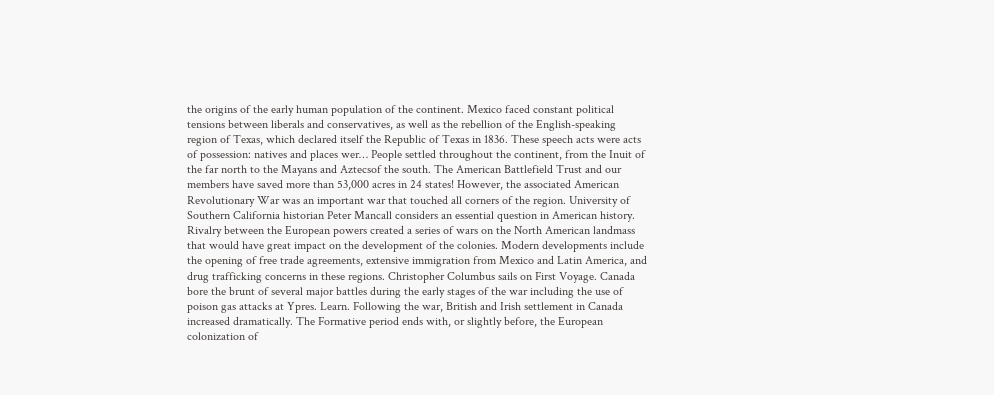the origins of the early human population of the continent. Mexico faced constant political tensions between liberals and conservatives, as well as the rebellion of the English-speaking region of Texas, which declared itself the Republic of Texas in 1836. These speech acts were acts of possession: natives and places wer… People settled throughout the continent, from the Inuit of the far north to the Mayans and Aztecsof the south. The American Battlefield Trust and our members have saved more than 53,000 acres in 24 states! However, the associated American Revolutionary War was an important war that touched all corners of the region. University of Southern California historian Peter Mancall considers an essential question in American history. Rivalry between the European powers created a series of wars on the North American landmass that would have great impact on the development of the colonies. Modern developments include the opening of free trade agreements, extensive immigration from Mexico and Latin America, and drug trafficking concerns in these regions. Christopher Columbus sails on First Voyage. Canada bore the brunt of several major battles during the early stages of the war including the use of poison gas attacks at Ypres. Learn. Following the war, British and Irish settlement in Canada increased dramatically. The Formative period ends with, or slightly before, the European colonization of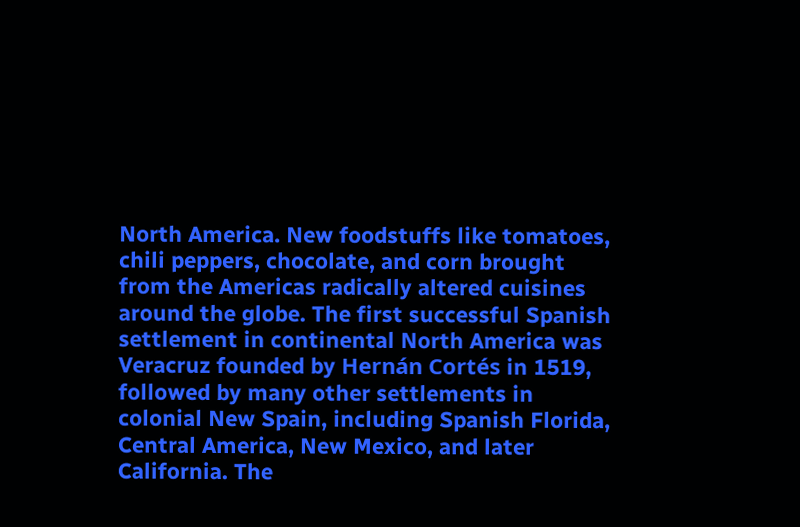North America. New foodstuffs like tomatoes, chili peppers, chocolate, and corn brought from the Americas radically altered cuisines around the globe. The first successful Spanish settlement in continental North America was Veracruz founded by Hernán Cortés in 1519, followed by many other settlements in colonial New Spain, including Spanish Florida, Central America, New Mexico, and later California. The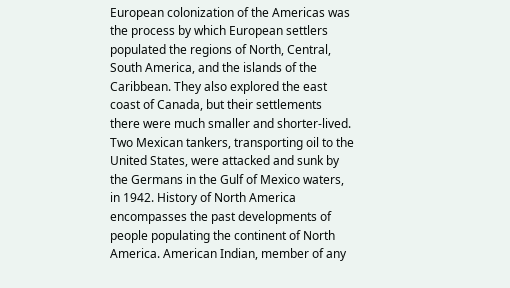European colonization of the Americas was the process by which European settlers populated the regions of North, Central, South America, and the islands of the Caribbean. They also explored the east coast of Canada, but their settlements there were much smaller and shorter-lived. Two Mexican tankers, transporting oil to the United States, were attacked and sunk by the Germans in the Gulf of Mexico waters, in 1942. History of North America encompasses the past developments of people populating the continent of North America. American Indian, member of any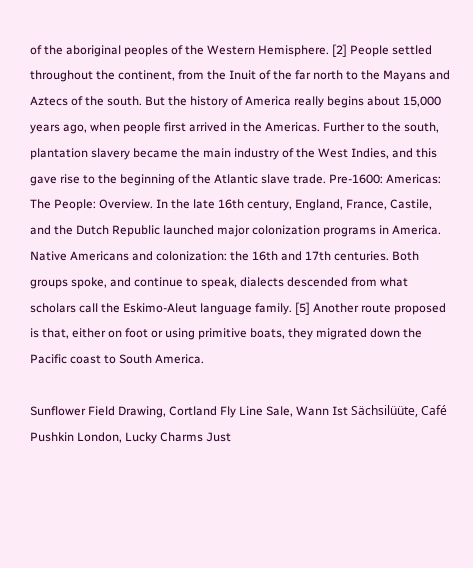of the aboriginal peoples of the Western Hemisphere. [2] People settled throughout the continent, from the Inuit of the far north to the Mayans and Aztecs of the south. But the history of America really begins about 15,000 years ago, when people first arrived in the Americas. Further to the south, plantation slavery became the main industry of the West Indies, and this gave rise to the beginning of the Atlantic slave trade. Pre-1600: Americas: The People: Overview. In the late 16th century, England, France, Castile, and the Dutch Republic launched major colonization programs in America. Native Americans and colonization: the 16th and 17th centuries. Both groups spoke, and continue to speak, dialects descended from what scholars call the Eskimo-Aleut language family. [5] Another route proposed is that, either on foot or using primitive boats, they migrated down the Pacific coast to South America.

Sunflower Field Drawing, Cortland Fly Line Sale, Wann Ist Sächsilüüte, Café Pushkin London, Lucky Charms Just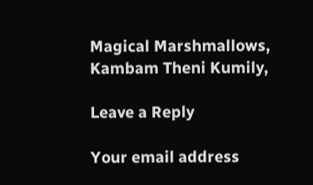Magical Marshmallows, Kambam Theni Kumily,

Leave a Reply

Your email address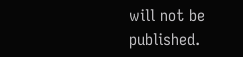will not be published.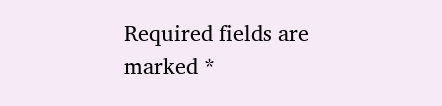Required fields are marked *